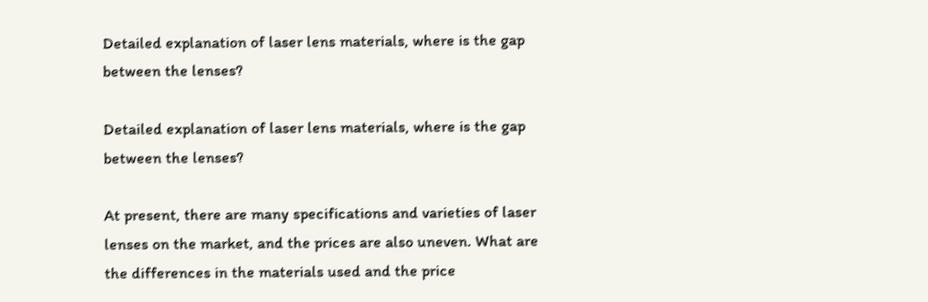Detailed explanation of laser lens materials, where is the gap between the lenses?

Detailed explanation of laser lens materials, where is the gap between the lenses?

At present, there are many specifications and varieties of laser lenses on the market, and the prices are also uneven. What are the differences in the materials used and the price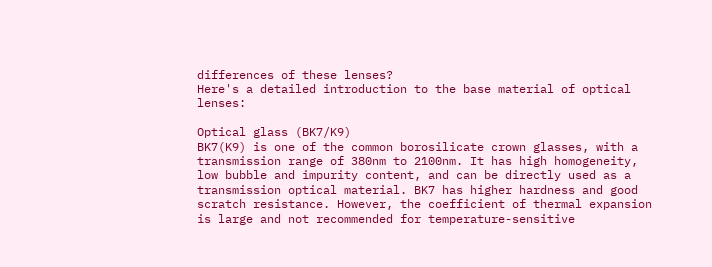differences of these lenses?
Here's a detailed introduction to the base material of optical lenses:

Optical glass (BK7/K9)
BK7(K9) is one of the common borosilicate crown glasses, with a transmission range of 380nm to 2100nm. It has high homogeneity, low bubble and impurity content, and can be directly used as a transmission optical material. BK7 has higher hardness and good scratch resistance. However, the coefficient of thermal expansion is large and not recommended for temperature-sensitive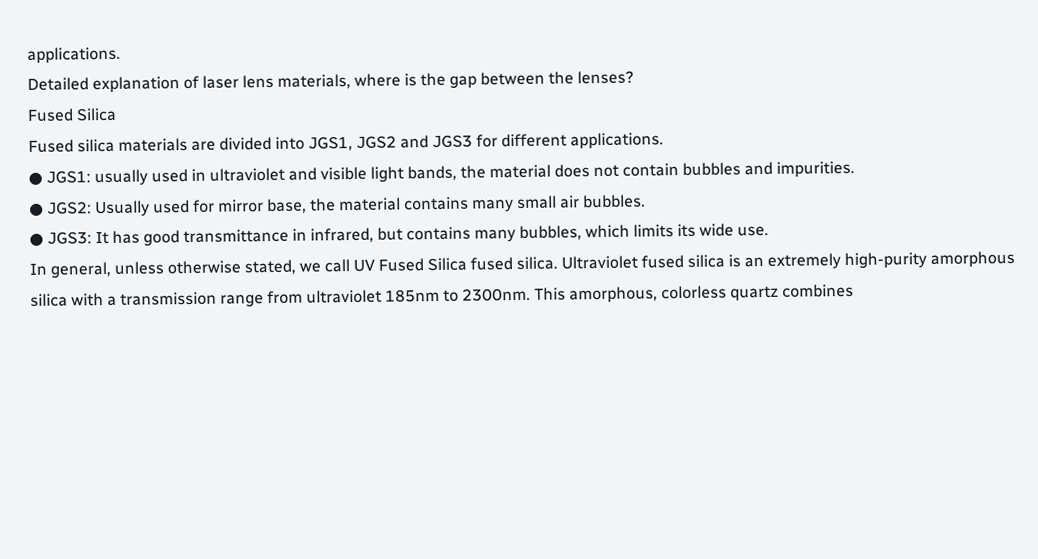applications.
Detailed explanation of laser lens materials, where is the gap between the lenses?
Fused Silica
Fused silica materials are divided into JGS1, JGS2 and JGS3 for different applications.
● JGS1: usually used in ultraviolet and visible light bands, the material does not contain bubbles and impurities.
● JGS2: Usually used for mirror base, the material contains many small air bubbles.
● JGS3: It has good transmittance in infrared, but contains many bubbles, which limits its wide use.
In general, unless otherwise stated, we call UV Fused Silica fused silica. Ultraviolet fused silica is an extremely high-purity amorphous silica with a transmission range from ultraviolet 185nm to 2300nm. This amorphous, colorless quartz combines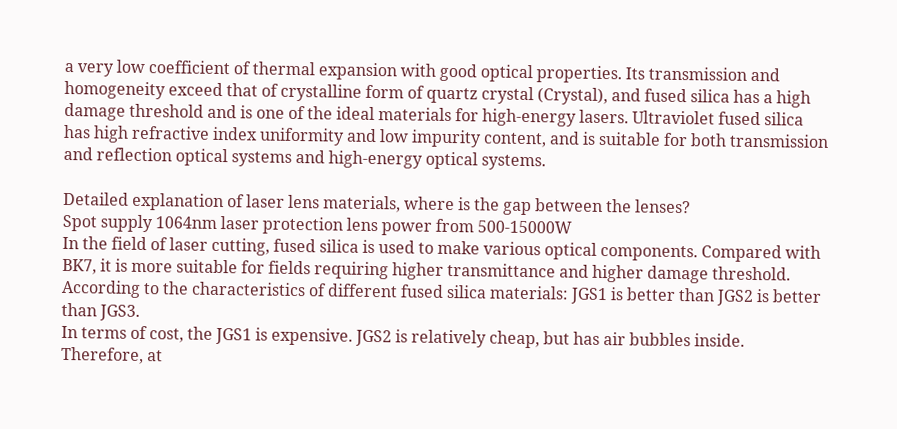a very low coefficient of thermal expansion with good optical properties. Its transmission and homogeneity exceed that of crystalline form of quartz crystal (Crystal), and fused silica has a high damage threshold and is one of the ideal materials for high-energy lasers. Ultraviolet fused silica has high refractive index uniformity and low impurity content, and is suitable for both transmission and reflection optical systems and high-energy optical systems.

Detailed explanation of laser lens materials, where is the gap between the lenses?
Spot supply 1064nm laser protection lens power from 500-15000W
In the field of laser cutting, fused silica is used to make various optical components. Compared with BK7, it is more suitable for fields requiring higher transmittance and higher damage threshold. According to the characteristics of different fused silica materials: JGS1 is better than JGS2 is better than JGS3.
In terms of cost, the JGS1 is expensive. JGS2 is relatively cheap, but has air bubbles inside. Therefore, at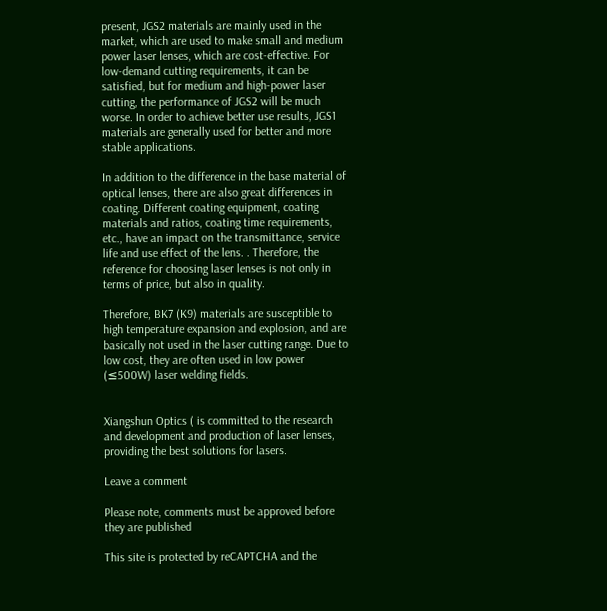present, JGS2 materials are mainly used in the market, which are used to make small and medium power laser lenses, which are cost-effective. For low-demand cutting requirements, it can be satisfied, but for medium and high-power laser cutting, the performance of JGS2 will be much worse. In order to achieve better use results, JGS1 materials are generally used for better and more stable applications.

In addition to the difference in the base material of optical lenses, there are also great differences in coating. Different coating equipment, coating materials and ratios, coating time requirements, etc., have an impact on the transmittance, service life and use effect of the lens. . Therefore, the reference for choosing laser lenses is not only in terms of price, but also in quality.

Therefore, BK7 (K9) materials are susceptible to high temperature expansion and explosion, and are basically not used in the laser cutting range. Due to low cost, they are often used in low power (≤500W) laser welding fields.


Xiangshun Optics ( is committed to the research and development and production of laser lenses, providing the best solutions for lasers.

Leave a comment

Please note, comments must be approved before they are published

This site is protected by reCAPTCHA and the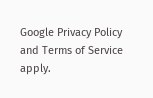Google Privacy Policy and Terms of Service apply.